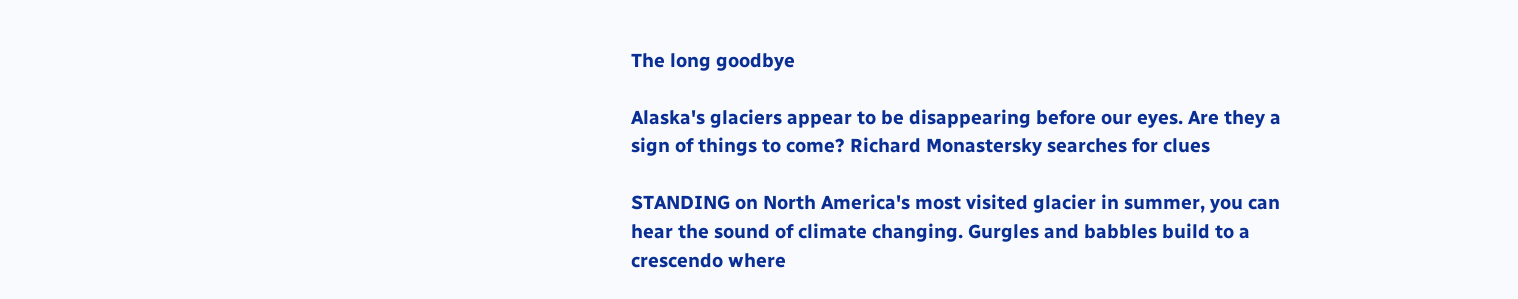The long goodbye

Alaska's glaciers appear to be disappearing before our eyes. Are they a sign of things to come? Richard Monastersky searches for clues

STANDING on North America's most visited glacier in summer, you can hear the sound of climate changing. Gurgles and babbles build to a crescendo where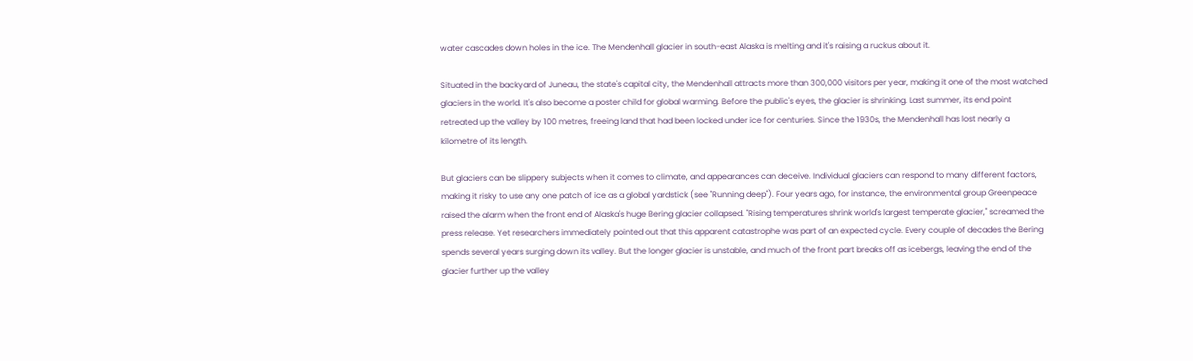water cascades down holes in the ice. The Mendenhall glacier in south-east Alaska is melting and it's raising a ruckus about it.

Situated in the backyard of Juneau, the state's capital city, the Mendenhall attracts more than 300,000 visitors per year, making it one of the most watched glaciers in the world. It's also become a poster child for global warming. Before the public's eyes, the glacier is shrinking. Last summer, its end point retreated up the valley by 100 metres, freeing land that had been locked under ice for centuries. Since the 1930s, the Mendenhall has lost nearly a kilometre of its length.

But glaciers can be slippery subjects when it comes to climate, and appearances can deceive. Individual glaciers can respond to many different factors, making it risky to use any one patch of ice as a global yardstick (see "Running deep"). Four years ago, for instance, the environmental group Greenpeace raised the alarm when the front end of Alaska's huge Bering glacier collapsed. "Rising temperatures shrink world's largest temperate glacier," screamed the press release. Yet researchers immediately pointed out that this apparent catastrophe was part of an expected cycle. Every couple of decades the Bering spends several years surging down its valley. But the longer glacier is unstable, and much of the front part breaks off as icebergs, leaving the end of the glacier further up the valley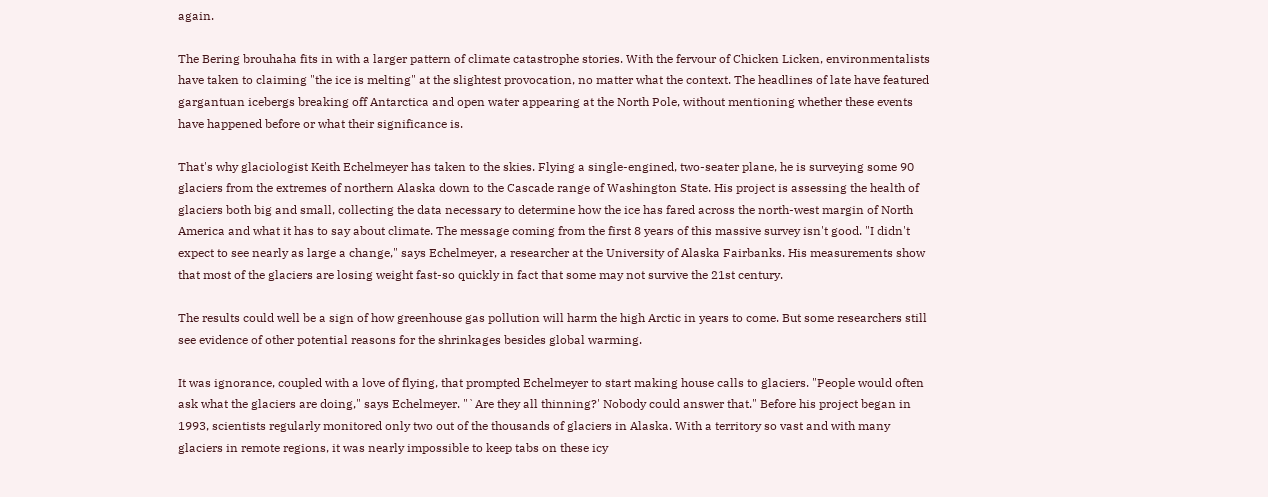again.

The Bering brouhaha fits in with a larger pattern of climate catastrophe stories. With the fervour of Chicken Licken, environmentalists have taken to claiming "the ice is melting" at the slightest provocation, no matter what the context. The headlines of late have featured gargantuan icebergs breaking off Antarctica and open water appearing at the North Pole, without mentioning whether these events have happened before or what their significance is.

That's why glaciologist Keith Echelmeyer has taken to the skies. Flying a single-engined, two-seater plane, he is surveying some 90 glaciers from the extremes of northern Alaska down to the Cascade range of Washington State. His project is assessing the health of glaciers both big and small, collecting the data necessary to determine how the ice has fared across the north-west margin of North America and what it has to say about climate. The message coming from the first 8 years of this massive survey isn't good. "I didn't expect to see nearly as large a change," says Echelmeyer, a researcher at the University of Alaska Fairbanks. His measurements show that most of the glaciers are losing weight fast-so quickly in fact that some may not survive the 21st century.

The results could well be a sign of how greenhouse gas pollution will harm the high Arctic in years to come. But some researchers still see evidence of other potential reasons for the shrinkages besides global warming.

It was ignorance, coupled with a love of flying, that prompted Echelmeyer to start making house calls to glaciers. "People would often ask what the glaciers are doing," says Echelmeyer. "`Are they all thinning?' Nobody could answer that." Before his project began in 1993, scientists regularly monitored only two out of the thousands of glaciers in Alaska. With a territory so vast and with many glaciers in remote regions, it was nearly impossible to keep tabs on these icy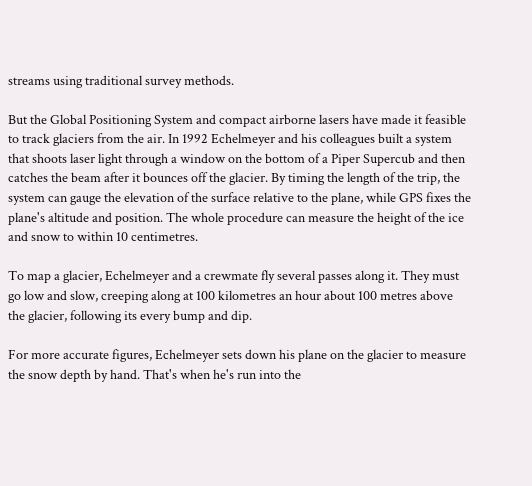streams using traditional survey methods.

But the Global Positioning System and compact airborne lasers have made it feasible to track glaciers from the air. In 1992 Echelmeyer and his colleagues built a system that shoots laser light through a window on the bottom of a Piper Supercub and then catches the beam after it bounces off the glacier. By timing the length of the trip, the system can gauge the elevation of the surface relative to the plane, while GPS fixes the plane's altitude and position. The whole procedure can measure the height of the ice and snow to within 10 centimetres.

To map a glacier, Echelmeyer and a crewmate fly several passes along it. They must go low and slow, creeping along at 100 kilometres an hour about 100 metres above the glacier, following its every bump and dip.

For more accurate figures, Echelmeyer sets down his plane on the glacier to measure the snow depth by hand. That's when he's run into the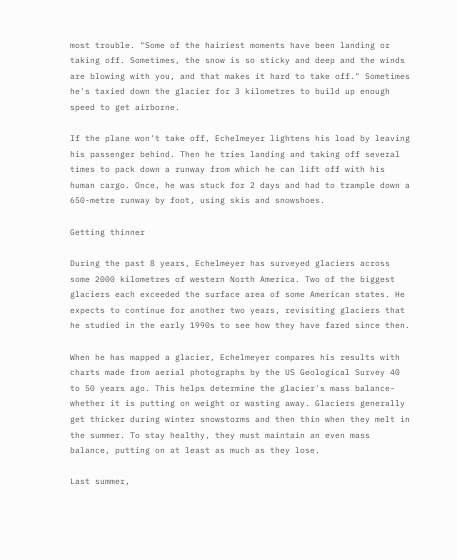most trouble. "Some of the hairiest moments have been landing or taking off. Sometimes, the snow is so sticky and deep and the winds are blowing with you, and that makes it hard to take off." Sometimes he's taxied down the glacier for 3 kilometres to build up enough speed to get airborne.

If the plane won't take off, Echelmeyer lightens his load by leaving his passenger behind. Then he tries landing and taking off several times to pack down a runway from which he can lift off with his human cargo. Once, he was stuck for 2 days and had to trample down a 650-metre runway by foot, using skis and snowshoes.

Getting thinner

During the past 8 years, Echelmeyer has surveyed glaciers across some 2000 kilometres of western North America. Two of the biggest glaciers each exceeded the surface area of some American states. He expects to continue for another two years, revisiting glaciers that he studied in the early 1990s to see how they have fared since then.

When he has mapped a glacier, Echelmeyer compares his results with charts made from aerial photographs by the US Geological Survey 40 to 50 years ago. This helps determine the glacier's mass balance- whether it is putting on weight or wasting away. Glaciers generally get thicker during winter snowstorms and then thin when they melt in the summer. To stay healthy, they must maintain an even mass balance, putting on at least as much as they lose.

Last summer,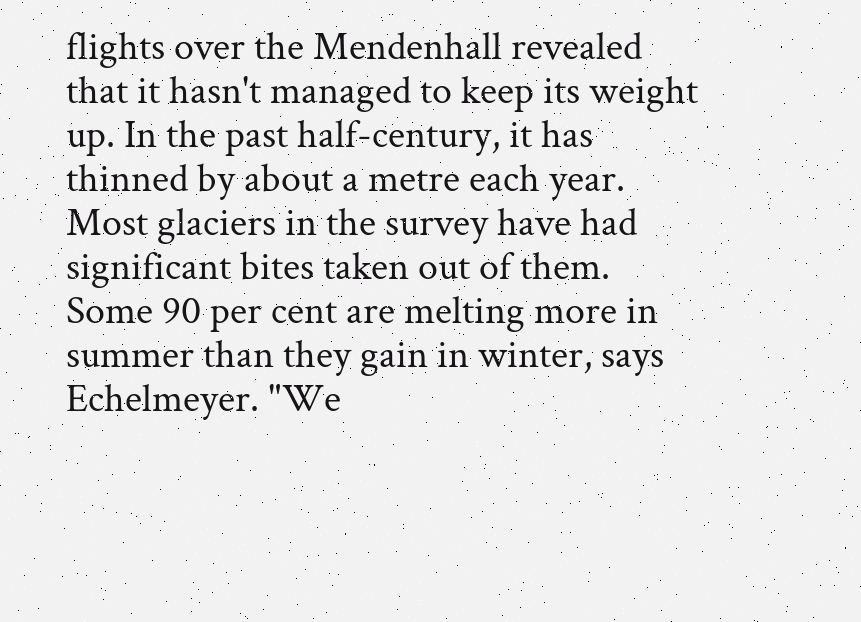flights over the Mendenhall revealed that it hasn't managed to keep its weight up. In the past half-century, it has thinned by about a metre each year. Most glaciers in the survey have had significant bites taken out of them. Some 90 per cent are melting more in summer than they gain in winter, says Echelmeyer. "We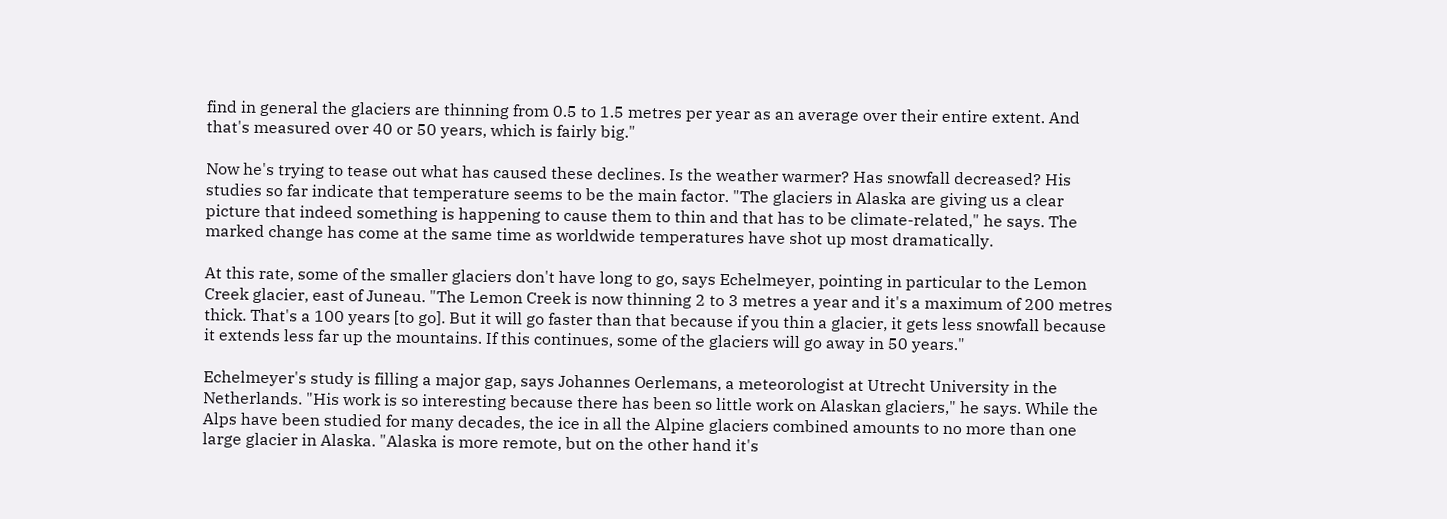find in general the glaciers are thinning from 0.5 to 1.5 metres per year as an average over their entire extent. And that's measured over 40 or 50 years, which is fairly big."

Now he's trying to tease out what has caused these declines. Is the weather warmer? Has snowfall decreased? His studies so far indicate that temperature seems to be the main factor. "The glaciers in Alaska are giving us a clear picture that indeed something is happening to cause them to thin and that has to be climate-related," he says. The marked change has come at the same time as worldwide temperatures have shot up most dramatically.

At this rate, some of the smaller glaciers don't have long to go, says Echelmeyer, pointing in particular to the Lemon Creek glacier, east of Juneau. "The Lemon Creek is now thinning 2 to 3 metres a year and it's a maximum of 200 metres thick. That's a 100 years [to go]. But it will go faster than that because if you thin a glacier, it gets less snowfall because it extends less far up the mountains. If this continues, some of the glaciers will go away in 50 years."

Echelmeyer's study is filling a major gap, says Johannes Oerlemans, a meteorologist at Utrecht University in the Netherlands. "His work is so interesting because there has been so little work on Alaskan glaciers," he says. While the Alps have been studied for many decades, the ice in all the Alpine glaciers combined amounts to no more than one large glacier in Alaska. "Alaska is more remote, but on the other hand it's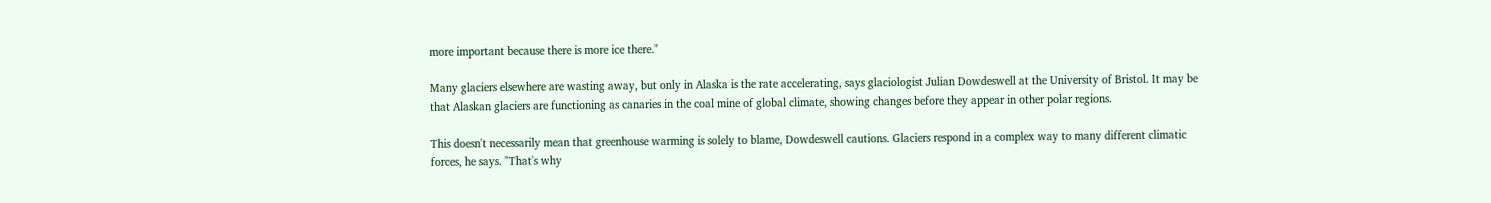more important because there is more ice there."

Many glaciers elsewhere are wasting away, but only in Alaska is the rate accelerating, says glaciologist Julian Dowdeswell at the University of Bristol. It may be that Alaskan glaciers are functioning as canaries in the coal mine of global climate, showing changes before they appear in other polar regions.

This doesn't necessarily mean that greenhouse warming is solely to blame, Dowdeswell cautions. Glaciers respond in a complex way to many different climatic forces, he says. "That's why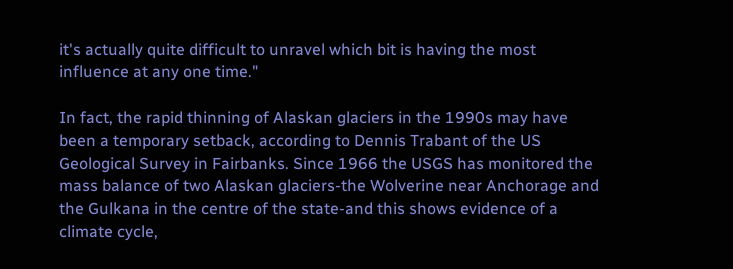it's actually quite difficult to unravel which bit is having the most influence at any one time."

In fact, the rapid thinning of Alaskan glaciers in the 1990s may have been a temporary setback, according to Dennis Trabant of the US Geological Survey in Fairbanks. Since 1966 the USGS has monitored the mass balance of two Alaskan glaciers-the Wolverine near Anchorage and the Gulkana in the centre of the state-and this shows evidence of a climate cycle,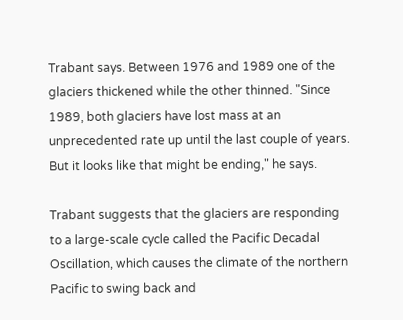Trabant says. Between 1976 and 1989 one of the glaciers thickened while the other thinned. "Since 1989, both glaciers have lost mass at an unprecedented rate up until the last couple of years. But it looks like that might be ending," he says.

Trabant suggests that the glaciers are responding to a large-scale cycle called the Pacific Decadal Oscillation, which causes the climate of the northern Pacific to swing back and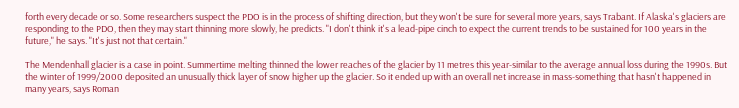forth every decade or so. Some researchers suspect the PDO is in the process of shifting direction, but they won't be sure for several more years, says Trabant. If Alaska's glaciers are responding to the PDO, then they may start thinning more slowly, he predicts. "I don't think it's a lead-pipe cinch to expect the current trends to be sustained for 100 years in the future," he says. "It's just not that certain."

The Mendenhall glacier is a case in point. Summertime melting thinned the lower reaches of the glacier by 11 metres this year-similar to the average annual loss during the 1990s. But the winter of 1999/2000 deposited an unusually thick layer of snow higher up the glacier. So it ended up with an overall net increase in mass-something that hasn't happened in many years, says Roman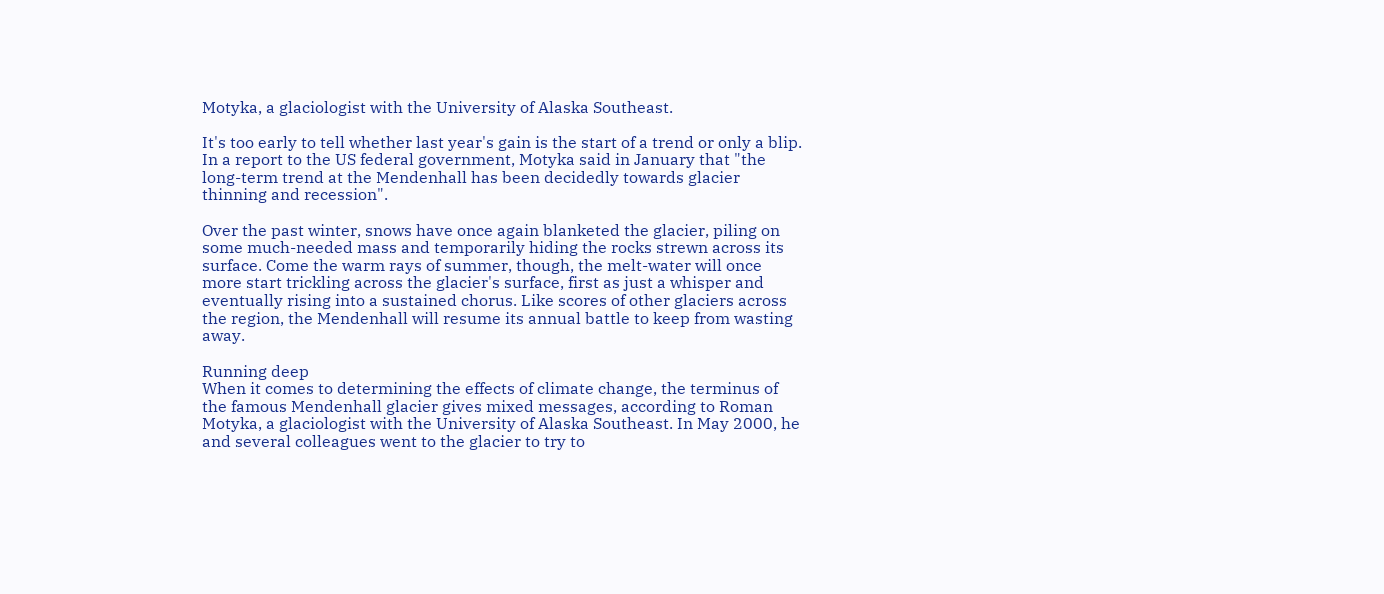Motyka, a glaciologist with the University of Alaska Southeast.

It's too early to tell whether last year's gain is the start of a trend or only a blip. In a report to the US federal government, Motyka said in January that "the long-term trend at the Mendenhall has been decidedly towards glacier thinning and recession".

Over the past winter, snows have once again blanketed the glacier, piling on some much-needed mass and temporarily hiding the rocks strewn across its surface. Come the warm rays of summer, though, the melt-water will once more start trickling across the glacier's surface, first as just a whisper and eventually rising into a sustained chorus. Like scores of other glaciers across the region, the Mendenhall will resume its annual battle to keep from wasting away.

Running deep
When it comes to determining the effects of climate change, the terminus of the famous Mendenhall glacier gives mixed messages, according to Roman Motyka, a glaciologist with the University of Alaska Southeast. In May 2000, he and several colleagues went to the glacier to try to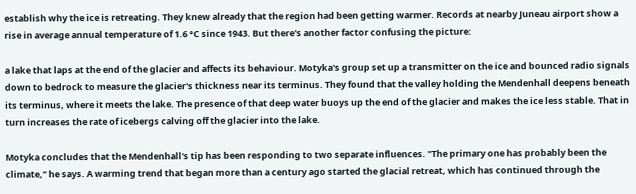establish why the ice is retreating. They knew already that the region had been getting warmer. Records at nearby Juneau airport show a rise in average annual temperature of 1.6 °C since 1943. But there's another factor confusing the picture:

a lake that laps at the end of the glacier and affects its behaviour. Motyka's group set up a transmitter on the ice and bounced radio signals down to bedrock to measure the glacier's thickness near its terminus. They found that the valley holding the Mendenhall deepens beneath its terminus, where it meets the lake. The presence of that deep water buoys up the end of the glacier and makes the ice less stable. That in turn increases the rate of icebergs calving off the glacier into the lake.

Motyka concludes that the Mendenhall's tip has been responding to two separate influences. "The primary one has probably been the climate," he says. A warming trend that began more than a century ago started the glacial retreat, which has continued through the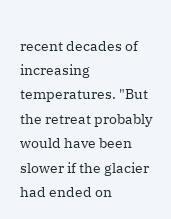recent decades of increasing temperatures. "But the retreat probably would have been slower if the glacier had ended on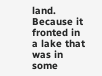land. Because it fronted in a lake that was in some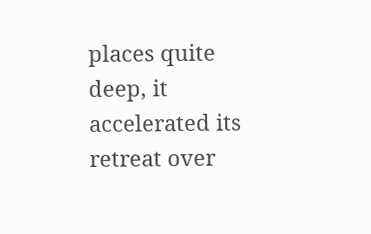places quite deep, it accelerated its retreat over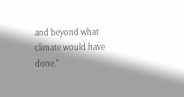and beyond what climate would have done."